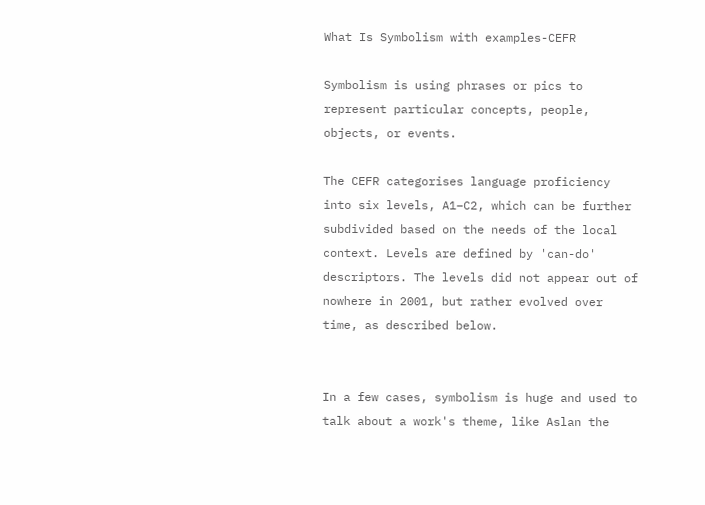What Is Symbolism with examples-CEFR

Symbolism is using phrases or pics to represent particular concepts, people, objects, or events.

The CEFR categorises language proficiency into six levels, A1–C2, which can be further subdivided based on the needs of the local context. Levels are defined by 'can-do' descriptors. The levels did not appear out of nowhere in 2001, but rather evolved over time, as described below.


In a few cases, symbolism is huge and used to talk about a work's theme, like Aslan the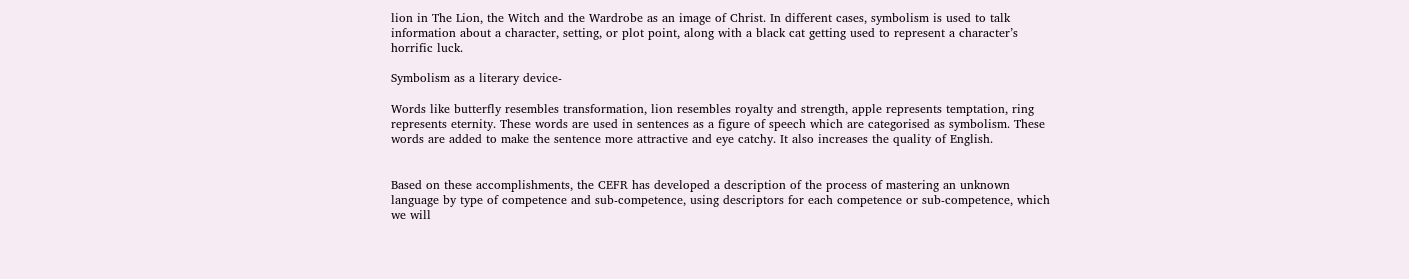lion in The Lion, the Witch and the Wardrobe as an image of Christ. In different cases, symbolism is used to talk information about a character, setting, or plot point, along with a black cat getting used to represent a character’s horrific luck.

Symbolism as a literary device-

Words like butterfly resembles transformation, lion resembles royalty and strength, apple represents temptation, ring represents eternity. These words are used in sentences as a figure of speech which are categorised as symbolism. These words are added to make the sentence more attractive and eye catchy. It also increases the quality of English.


Based on these accomplishments, the CEFR has developed a description of the process of mastering an unknown language by type of competence and sub-competence, using descriptors for each competence or sub-competence, which we will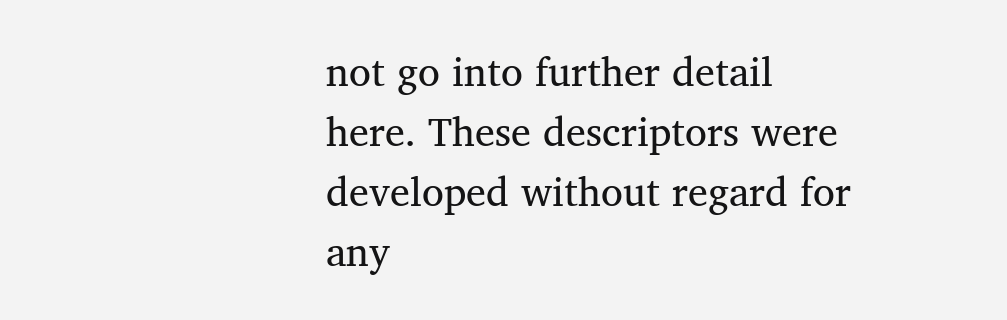not go into further detail here. These descriptors were developed without regard for any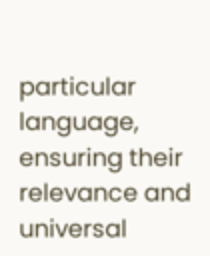particular language, ensuring their relevance and universal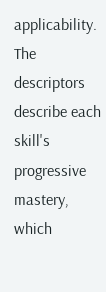applicability. The descriptors describe each skill's progressive mastery, which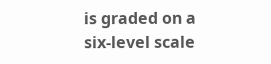is graded on a six-level scale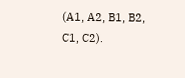(A1, A2, B1, B2, C1, C2).